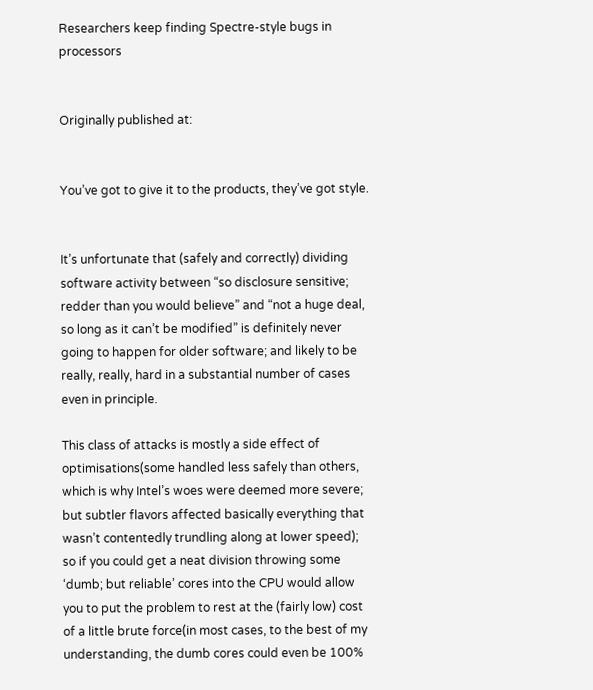Researchers keep finding Spectre-style bugs in processors


Originally published at:


You’ve got to give it to the products, they’ve got style.


It’s unfortunate that (safely and correctly) dividing software activity between “so disclosure sensitive; redder than you would believe” and “not a huge deal, so long as it can’t be modified” is definitely never going to happen for older software; and likely to be really, really, hard in a substantial number of cases even in principle.

This class of attacks is mostly a side effect of optimisations(some handled less safely than others, which is why Intel’s woes were deemed more severe; but subtler flavors affected basically everything that wasn’t contentedly trundling along at lower speed); so if you could get a neat division throwing some ‘dumb; but reliable’ cores into the CPU would allow you to put the problem to rest at the (fairly low) cost of a little brute force(in most cases, to the best of my understanding, the dumb cores could even be 100%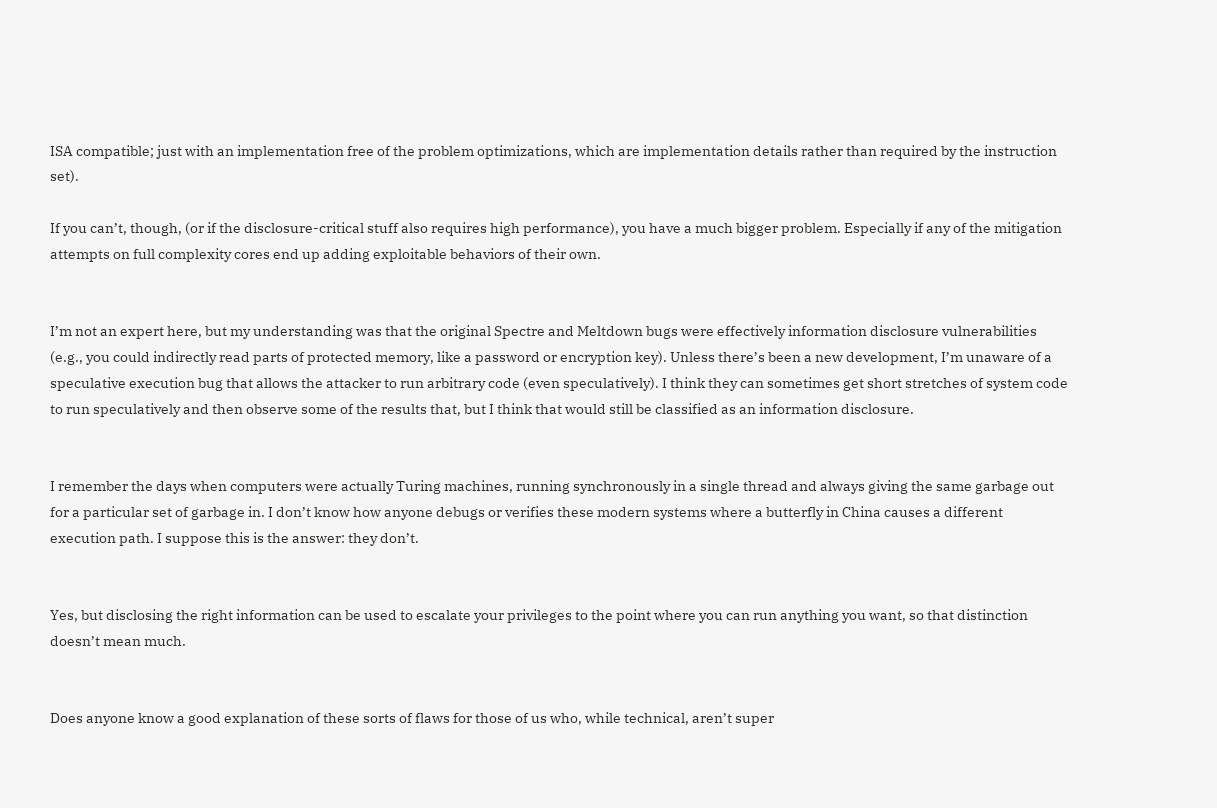ISA compatible; just with an implementation free of the problem optimizations, which are implementation details rather than required by the instruction set).

If you can’t, though, (or if the disclosure-critical stuff also requires high performance), you have a much bigger problem. Especially if any of the mitigation attempts on full complexity cores end up adding exploitable behaviors of their own.


I’m not an expert here, but my understanding was that the original Spectre and Meltdown bugs were effectively information disclosure vulnerabilities (e.g., you could indirectly read parts of protected memory, like a password or encryption key). Unless there’s been a new development, I’m unaware of a speculative execution bug that allows the attacker to run arbitrary code (even speculatively). I think they can sometimes get short stretches of system code to run speculatively and then observe some of the results that, but I think that would still be classified as an information disclosure.


I remember the days when computers were actually Turing machines, running synchronously in a single thread and always giving the same garbage out for a particular set of garbage in. I don’t know how anyone debugs or verifies these modern systems where a butterfly in China causes a different execution path. I suppose this is the answer: they don’t.


Yes, but disclosing the right information can be used to escalate your privileges to the point where you can run anything you want, so that distinction doesn’t mean much.


Does anyone know a good explanation of these sorts of flaws for those of us who, while technical, aren’t super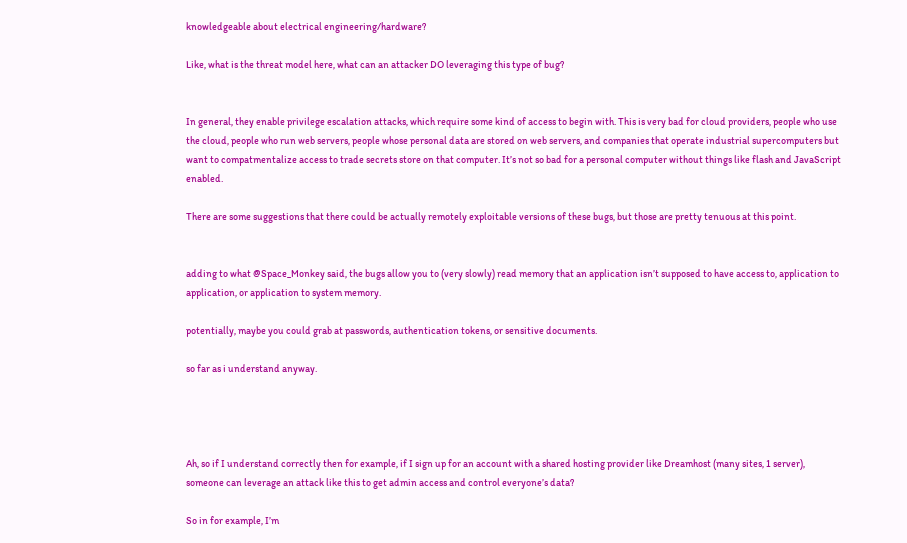knowledgeable about electrical engineering/hardware?

Like, what is the threat model here, what can an attacker DO leveraging this type of bug?


In general, they enable privilege escalation attacks, which require some kind of access to begin with. This is very bad for cloud providers, people who use the cloud, people who run web servers, people whose personal data are stored on web servers, and companies that operate industrial supercomputers but want to compatmentalize access to trade secrets store on that computer. It’s not so bad for a personal computer without things like flash and JavaScript enabled.

There are some suggestions that there could be actually remotely exploitable versions of these bugs, but those are pretty tenuous at this point.


adding to what @Space_Monkey said, the bugs allow you to (very slowly) read memory that an application isn’t supposed to have access to, application to application, or application to system memory.

potentially, maybe you could grab at passwords, authentication tokens, or sensitive documents.

so far as i understand anyway.




Ah, so if I understand correctly then for example, if I sign up for an account with a shared hosting provider like Dreamhost (many sites, 1 server), someone can leverage an attack like this to get admin access and control everyone’s data?

So in for example, I’m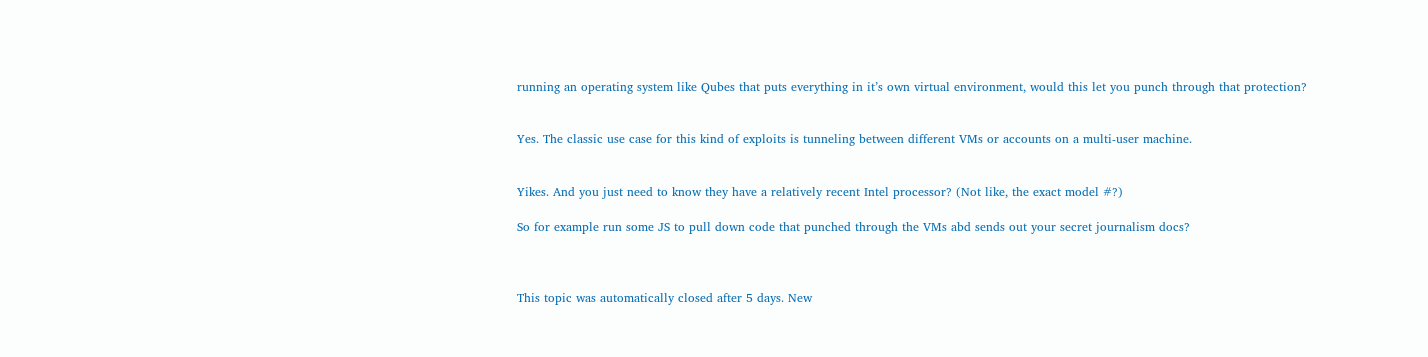running an operating system like Qubes that puts everything in it’s own virtual environment, would this let you punch through that protection?


Yes. The classic use case for this kind of exploits is tunneling between different VMs or accounts on a multi-user machine.


Yikes. And you just need to know they have a relatively recent Intel processor? (Not like, the exact model #?)

So for example run some JS to pull down code that punched through the VMs abd sends out your secret journalism docs?



This topic was automatically closed after 5 days. New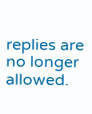replies are no longer allowed.